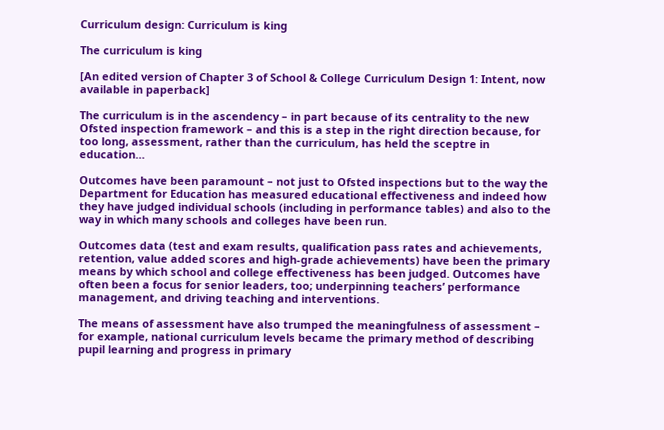Curriculum design: Curriculum is king

The curriculum is king

[An edited version of Chapter 3 of School & College Curriculum Design 1: Intent, now available in paperback]

The curriculum is in the ascendency – in part because of its centrality to the new Ofsted inspection framework – and this is a step in the right direction because, for too long, assessment, rather than the curriculum, has held the sceptre in education…

Outcomes have been paramount – not just to Ofsted inspections but to the way the Department for Education has measured educational effectiveness and indeed how they have judged individual schools (including in performance tables) and also to the way in which many schools and colleges have been run.

Outcomes data (test and exam results, qualification pass rates and achievements, retention, value added scores and high-grade achievements) have been the primary means by which school and college effectiveness has been judged. Outcomes have often been a focus for senior leaders, too; underpinning teachers’ performance management, and driving teaching and interventions.

The means of assessment have also trumped the meaningfulness of assessment – for example, national curriculum levels became the primary method of describing pupil learning and progress in primary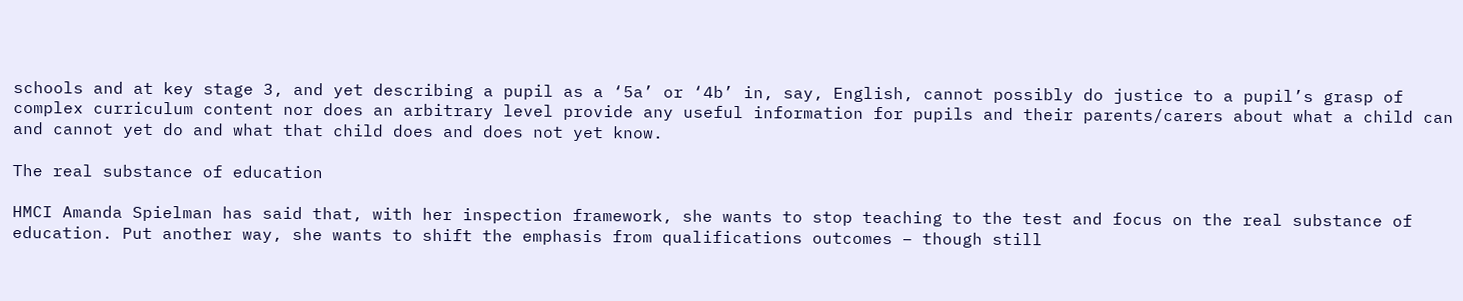schools and at key stage 3, and yet describing a pupil as a ‘5a’ or ‘4b’ in, say, English, cannot possibly do justice to a pupil’s grasp of complex curriculum content nor does an arbitrary level provide any useful information for pupils and their parents/carers about what a child can and cannot yet do and what that child does and does not yet know.

The real substance of education

HMCI Amanda Spielman has said that, with her inspection framework, she wants to stop teaching to the test and focus on the real substance of education. Put another way, she wants to shift the emphasis from qualifications outcomes – though still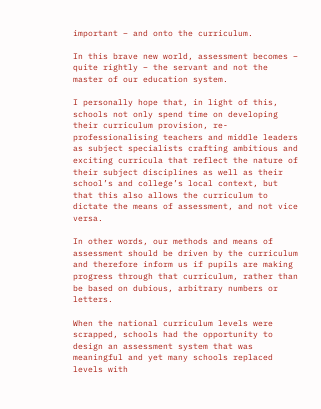important – and onto the curriculum.

In this brave new world, assessment becomes – quite rightly – the servant and not the master of our education system.

I personally hope that, in light of this, schools not only spend time on developing their curriculum provision, re-professionalising teachers and middle leaders as subject specialists crafting ambitious and exciting curricula that reflect the nature of their subject disciplines as well as their school’s and college’s local context, but that this also allows the curriculum to dictate the means of assessment, and not vice versa.

In other words, our methods and means of assessment should be driven by the curriculum and therefore inform us if pupils are making progress through that curriculum, rather than be based on dubious, arbitrary numbers or letters.

When the national curriculum levels were scrapped, schools had the opportunity to design an assessment system that was meaningful and yet many schools replaced levels with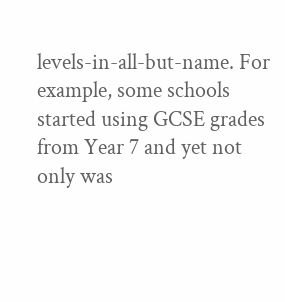levels-in-all-but-name. For example, some schools started using GCSE grades from Year 7 and yet not only was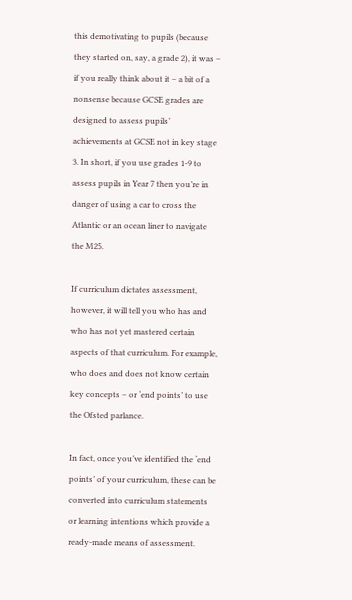this demotivating to pupils (because they started on, say, a grade 2), it was – if you really think about it – a bit of a nonsense because GCSE grades are designed to assess pupils’ achievements at GCSE not in key stage 3. In short, if you use grades 1-9 to assess pupils in Year 7 then you’re in danger of using a car to cross the Atlantic or an ocean liner to navigate the M25.

If curriculum dictates assessment, however, it will tell you who has and who has not yet mastered certain aspects of that curriculum. For example, who does and does not know certain key concepts – or ‘end points’ to use the Ofsted parlance.

In fact, once you’ve identified the ‘end points’ of your curriculum, these can be converted into curriculum statements or learning intentions which provide a ready-made means of assessment.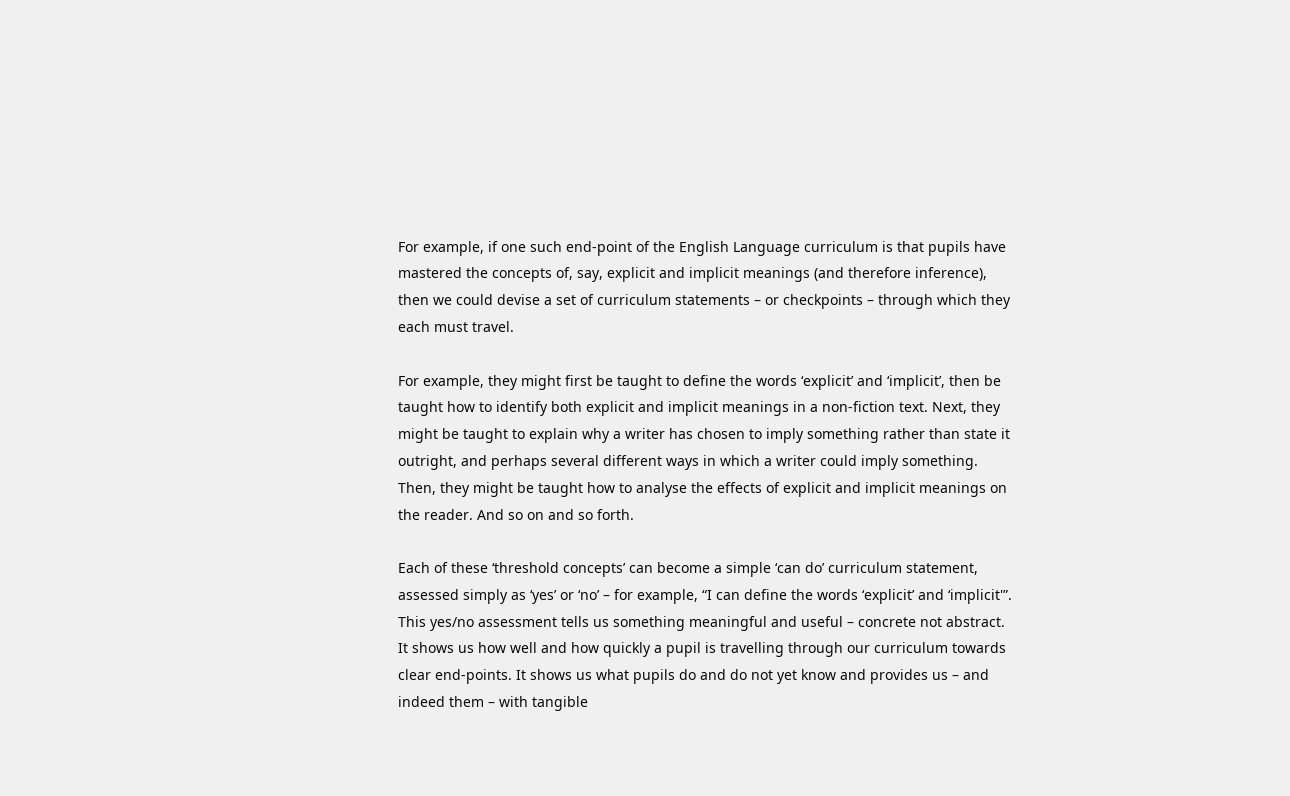For example, if one such end-point of the English Language curriculum is that pupils have mastered the concepts of, say, explicit and implicit meanings (and therefore inference), then we could devise a set of curriculum statements – or checkpoints – through which they each must travel.

For example, they might first be taught to define the words ‘explicit’ and ‘implicit’, then be taught how to identify both explicit and implicit meanings in a non-fiction text. Next, they might be taught to explain why a writer has chosen to imply something rather than state it outright, and perhaps several different ways in which a writer could imply something. Then, they might be taught how to analyse the effects of explicit and implicit meanings on the reader. And so on and so forth.

Each of these ‘threshold concepts’ can become a simple ‘can do’ curriculum statement, assessed simply as ‘yes’ or ‘no’ – for example, “I can define the words ‘explicit’ and ‘implicit'”. This yes/no assessment tells us something meaningful and useful – concrete not abstract. It shows us how well and how quickly a pupil is travelling through our curriculum towards clear end-points. It shows us what pupils do and do not yet know and provides us – and indeed them – with tangible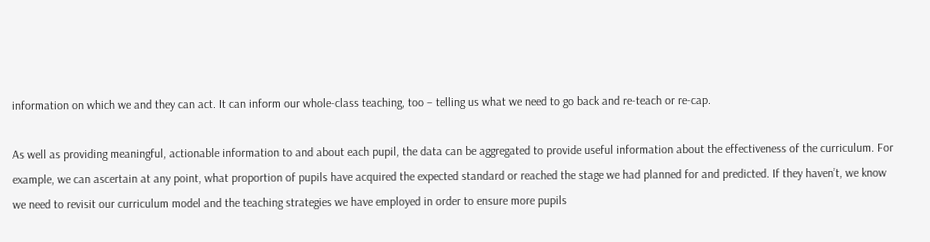information on which we and they can act. It can inform our whole-class teaching, too – telling us what we need to go back and re-teach or re-cap.

As well as providing meaningful, actionable information to and about each pupil, the data can be aggregated to provide useful information about the effectiveness of the curriculum. For example, we can ascertain at any point, what proportion of pupils have acquired the expected standard or reached the stage we had planned for and predicted. If they haven’t, we know we need to revisit our curriculum model and the teaching strategies we have employed in order to ensure more pupils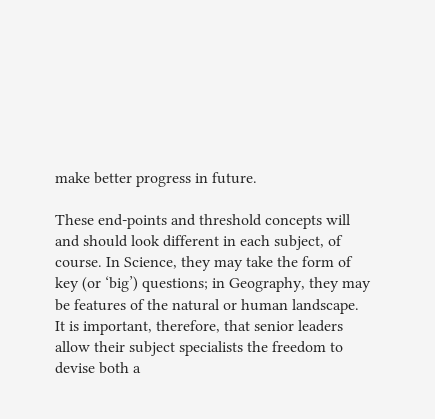make better progress in future.

These end-points and threshold concepts will and should look different in each subject, of course. In Science, they may take the form of key (or ‘big’) questions; in Geography, they may be features of the natural or human landscape. It is important, therefore, that senior leaders allow their subject specialists the freedom to devise both a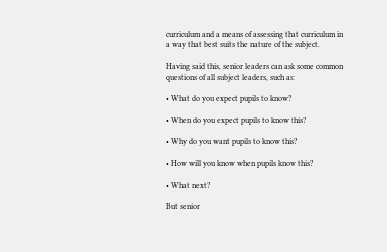curriculum and a means of assessing that curriculum in a way that best suits the nature of the subject.

Having said this, senior leaders can ask some common questions of all subject leaders, such as:

• What do you expect pupils to know?

• When do you expect pupils to know this?

• Why do you want pupils to know this?

• How will you know when pupils know this?

• What next?

But senior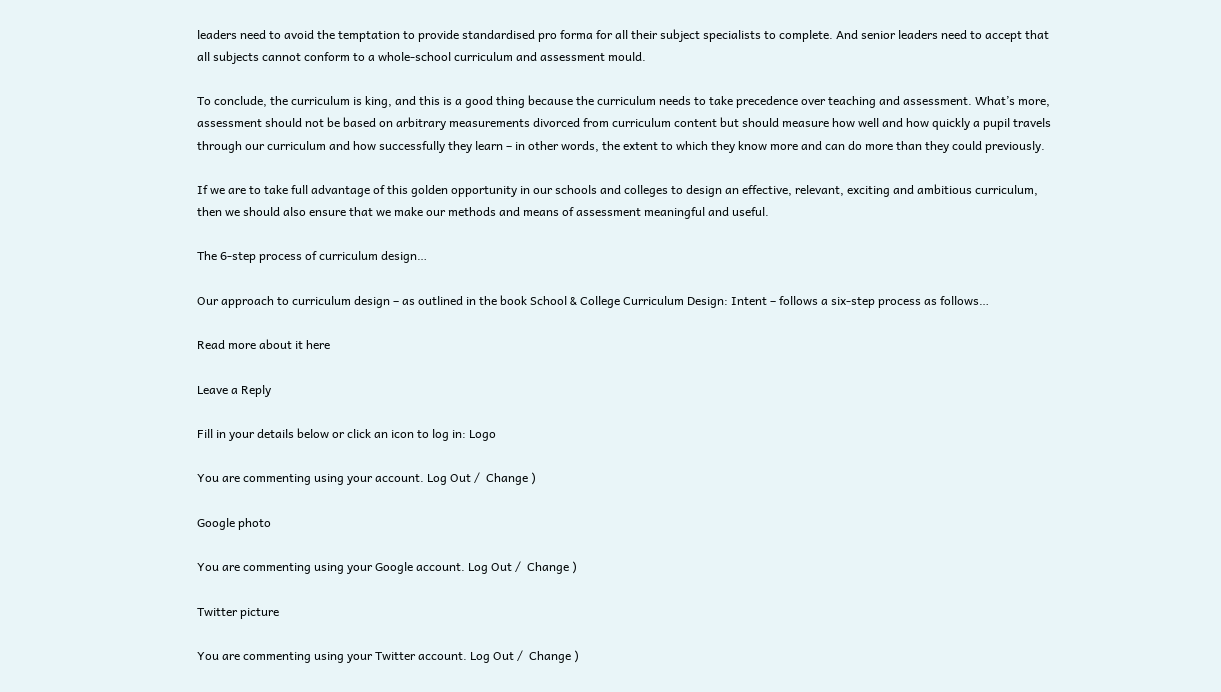leaders need to avoid the temptation to provide standardised pro forma for all their subject specialists to complete. And senior leaders need to accept that all subjects cannot conform to a whole-school curriculum and assessment mould.

To conclude, the curriculum is king, and this is a good thing because the curriculum needs to take precedence over teaching and assessment. What’s more, assessment should not be based on arbitrary measurements divorced from curriculum content but should measure how well and how quickly a pupil travels through our curriculum and how successfully they learn – in other words, the extent to which they know more and can do more than they could previously.

If we are to take full advantage of this golden opportunity in our schools and colleges to design an effective, relevant, exciting and ambitious curriculum, then we should also ensure that we make our methods and means of assessment meaningful and useful.

The 6-step process of curriculum design…

Our approach to curriculum design – as outlined in the book School & College Curriculum Design: Intent – follows a six-step process as follows…

Read more about it here

Leave a Reply

Fill in your details below or click an icon to log in: Logo

You are commenting using your account. Log Out /  Change )

Google photo

You are commenting using your Google account. Log Out /  Change )

Twitter picture

You are commenting using your Twitter account. Log Out /  Change )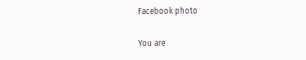Facebook photo

You are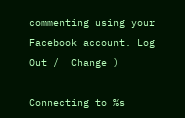commenting using your Facebook account. Log Out /  Change )

Connecting to %s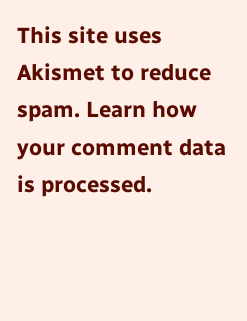This site uses Akismet to reduce spam. Learn how your comment data is processed.